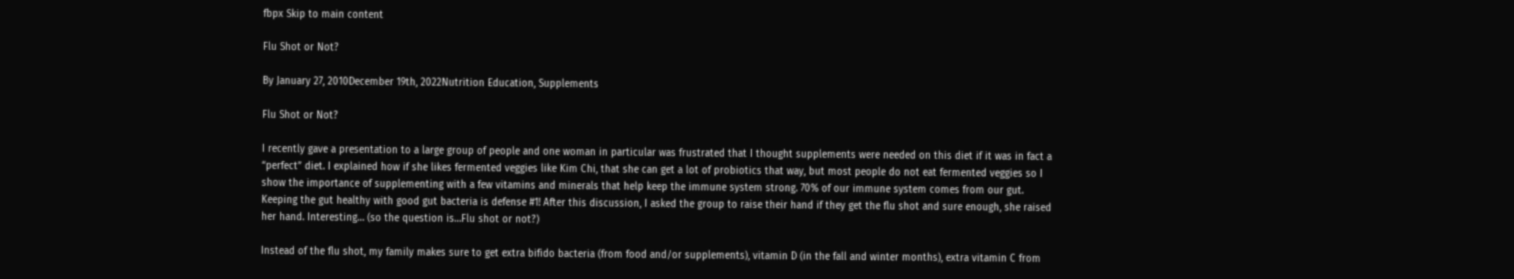fbpx Skip to main content

Flu Shot or Not?

By January 27, 2010December 19th, 2022Nutrition Education, Supplements

Flu Shot or Not?

I recently gave a presentation to a large group of people and one woman in particular was frustrated that I thought supplements were needed on this diet if it was in fact a “perfect” diet. I explained how if she likes fermented veggies like Kim Chi, that she can get a lot of probiotics that way, but most people do not eat fermented veggies so I show the importance of supplementing with a few vitamins and minerals that help keep the immune system strong. 70% of our immune system comes from our gut. Keeping the gut healthy with good gut bacteria is defense #1! After this discussion, I asked the group to raise their hand if they get the flu shot and sure enough, she raised her hand. Interesting… (so the question is…Flu shot or not?)

Instead of the flu shot, my family makes sure to get extra bifido bacteria (from food and/or supplements), vitamin D (in the fall and winter months), extra vitamin C from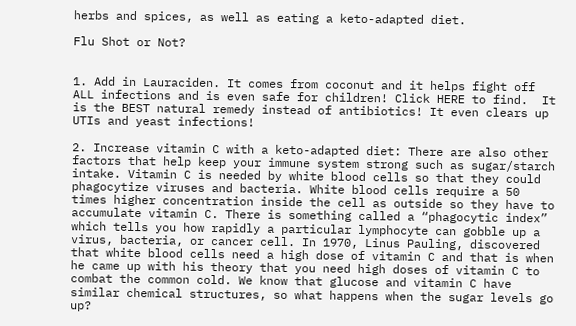herbs and spices, as well as eating a keto-adapted diet.

Flu Shot or Not?


1. Add in Lauraciden. It comes from coconut and it helps fight off ALL infections and is even safe for children! Click HERE to find.  It is the BEST natural remedy instead of antibiotics! It even clears up UTIs and yeast infections!

2. Increase vitamin C with a keto-adapted diet: There are also other factors that help keep your immune system strong such as sugar/starch intake. Vitamin C is needed by white blood cells so that they could phagocytize viruses and bacteria. White blood cells require a 50 times higher concentration inside the cell as outside so they have to accumulate vitamin C. There is something called a “phagocytic index” which tells you how rapidly a particular lymphocyte can gobble up a virus, bacteria, or cancer cell. In 1970, Linus Pauling, discovered that white blood cells need a high dose of vitamin C and that is when he came up with his theory that you need high doses of vitamin C to combat the common cold. We know that glucose and vitamin C have similar chemical structures, so what happens when the sugar levels go up?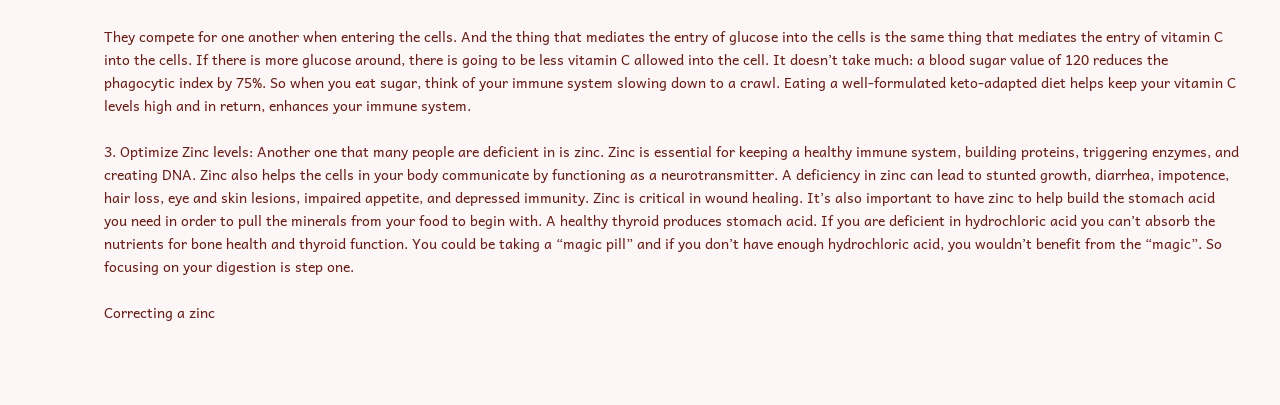They compete for one another when entering the cells. And the thing that mediates the entry of glucose into the cells is the same thing that mediates the entry of vitamin C into the cells. If there is more glucose around, there is going to be less vitamin C allowed into the cell. It doesn’t take much: a blood sugar value of 120 reduces the phagocytic index by 75%. So when you eat sugar, think of your immune system slowing down to a crawl. Eating a well-formulated keto-adapted diet helps keep your vitamin C levels high and in return, enhances your immune system.

3. Optimize Zinc levels: Another one that many people are deficient in is zinc. Zinc is essential for keeping a healthy immune system, building proteins, triggering enzymes, and creating DNA. Zinc also helps the cells in your body communicate by functioning as a neurotransmitter. A deficiency in zinc can lead to stunted growth, diarrhea, impotence, hair loss, eye and skin lesions, impaired appetite, and depressed immunity. Zinc is critical in wound healing. It’s also important to have zinc to help build the stomach acid you need in order to pull the minerals from your food to begin with. A healthy thyroid produces stomach acid. If you are deficient in hydrochloric acid you can’t absorb the nutrients for bone health and thyroid function. You could be taking a “magic pill” and if you don’t have enough hydrochloric acid, you wouldn’t benefit from the “magic”. So focusing on your digestion is step one.

Correcting a zinc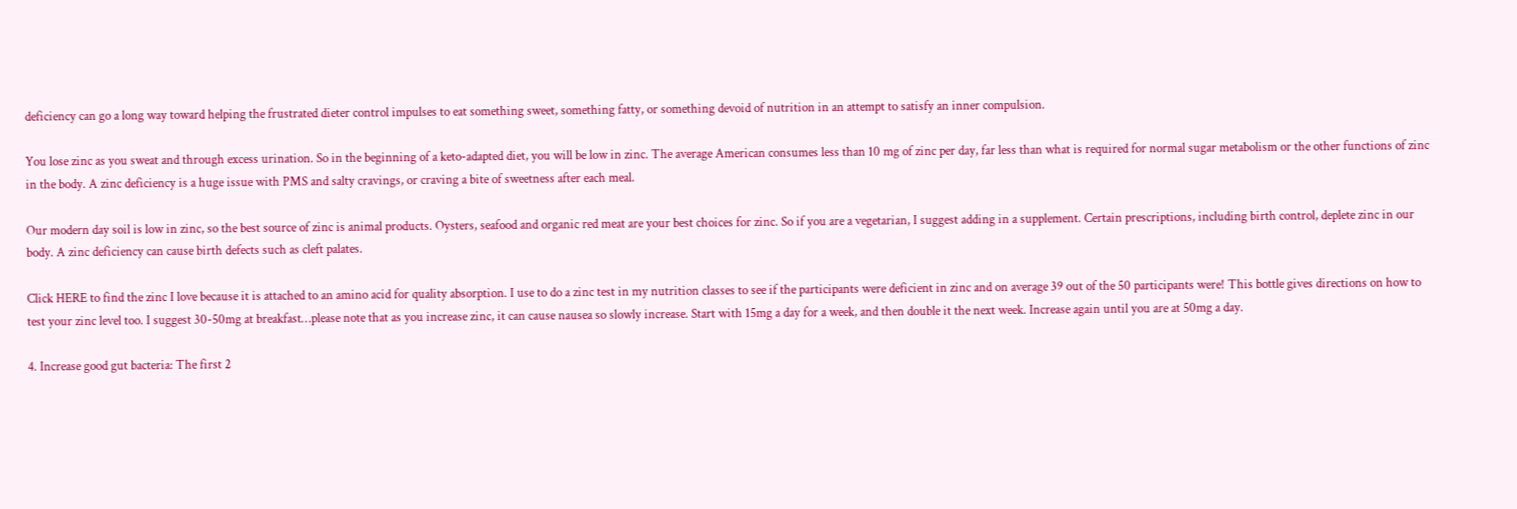deficiency can go a long way toward helping the frustrated dieter control impulses to eat something sweet, something fatty, or something devoid of nutrition in an attempt to satisfy an inner compulsion.

You lose zinc as you sweat and through excess urination. So in the beginning of a keto-adapted diet, you will be low in zinc. The average American consumes less than 10 mg of zinc per day, far less than what is required for normal sugar metabolism or the other functions of zinc in the body. A zinc deficiency is a huge issue with PMS and salty cravings, or craving a bite of sweetness after each meal.

Our modern day soil is low in zinc, so the best source of zinc is animal products. Oysters, seafood and organic red meat are your best choices for zinc. So if you are a vegetarian, I suggest adding in a supplement. Certain prescriptions, including birth control, deplete zinc in our body. A zinc deficiency can cause birth defects such as cleft palates.

Click HERE to find the zinc I love because it is attached to an amino acid for quality absorption. I use to do a zinc test in my nutrition classes to see if the participants were deficient in zinc and on average 39 out of the 50 participants were! This bottle gives directions on how to test your zinc level too. I suggest 30-50mg at breakfast…please note that as you increase zinc, it can cause nausea so slowly increase. Start with 15mg a day for a week, and then double it the next week. Increase again until you are at 50mg a day.

4. Increase good gut bacteria: The first 2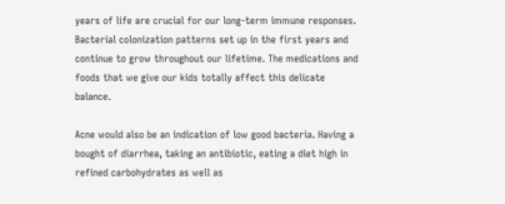years of life are crucial for our long-term immune responses. Bacterial colonization patterns set up in the first years and continue to grow throughout our lifetime. The medications and foods that we give our kids totally affect this delicate balance.

Acne would also be an indication of low good bacteria. Having a bought of diarrhea, taking an antibiotic, eating a diet high in refined carbohydrates as well as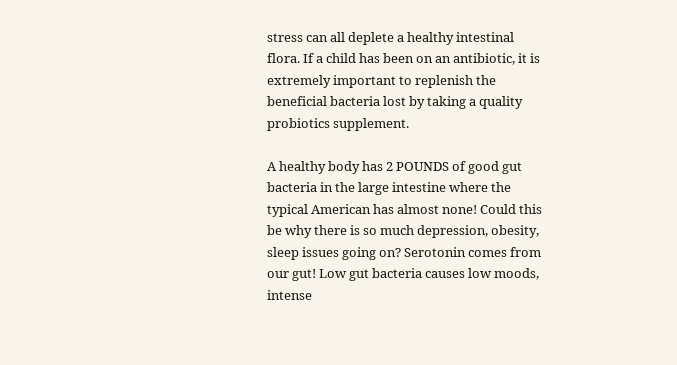stress can all deplete a healthy intestinal flora. If a child has been on an antibiotic, it is extremely important to replenish the beneficial bacteria lost by taking a quality probiotics supplement.

A healthy body has 2 POUNDS of good gut bacteria in the large intestine where the typical American has almost none! Could this be why there is so much depression, obesity, sleep issues going on? Serotonin comes from our gut! Low gut bacteria causes low moods, intense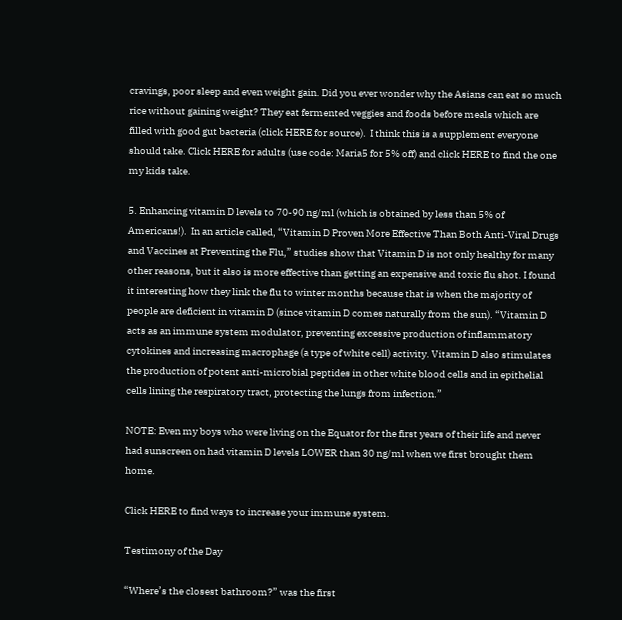cravings, poor sleep and even weight gain. Did you ever wonder why the Asians can eat so much rice without gaining weight? They eat fermented veggies and foods before meals which are filled with good gut bacteria (click HERE for source).  I think this is a supplement everyone should take. Click HERE for adults (use code: Maria5 for 5% off) and click HERE to find the one my kids take.

5. Enhancing vitamin D levels to 70-90 ng/ml (which is obtained by less than 5% of Americans!).  In an article called, “Vitamin D Proven More Effective Than Both Anti-Viral Drugs and Vaccines at Preventing the Flu,” studies show that Vitamin D is not only healthy for many other reasons, but it also is more effective than getting an expensive and toxic flu shot. I found it interesting how they link the flu to winter months because that is when the majority of people are deficient in vitamin D (since vitamin D comes naturally from the sun). “Vitamin D acts as an immune system modulator, preventing excessive production of inflammatory cytokines and increasing macrophage (a type of white cell) activity. Vitamin D also stimulates the production of potent anti-microbial peptides in other white blood cells and in epithelial cells lining the respiratory tract, protecting the lungs from infection.”

NOTE: Even my boys who were living on the Equator for the first years of their life and never had sunscreen on had vitamin D levels LOWER than 30 ng/ml when we first brought them home.

Click HERE to find ways to increase your immune system.

Testimony of the Day

“Where’s the closest bathroom?” was the first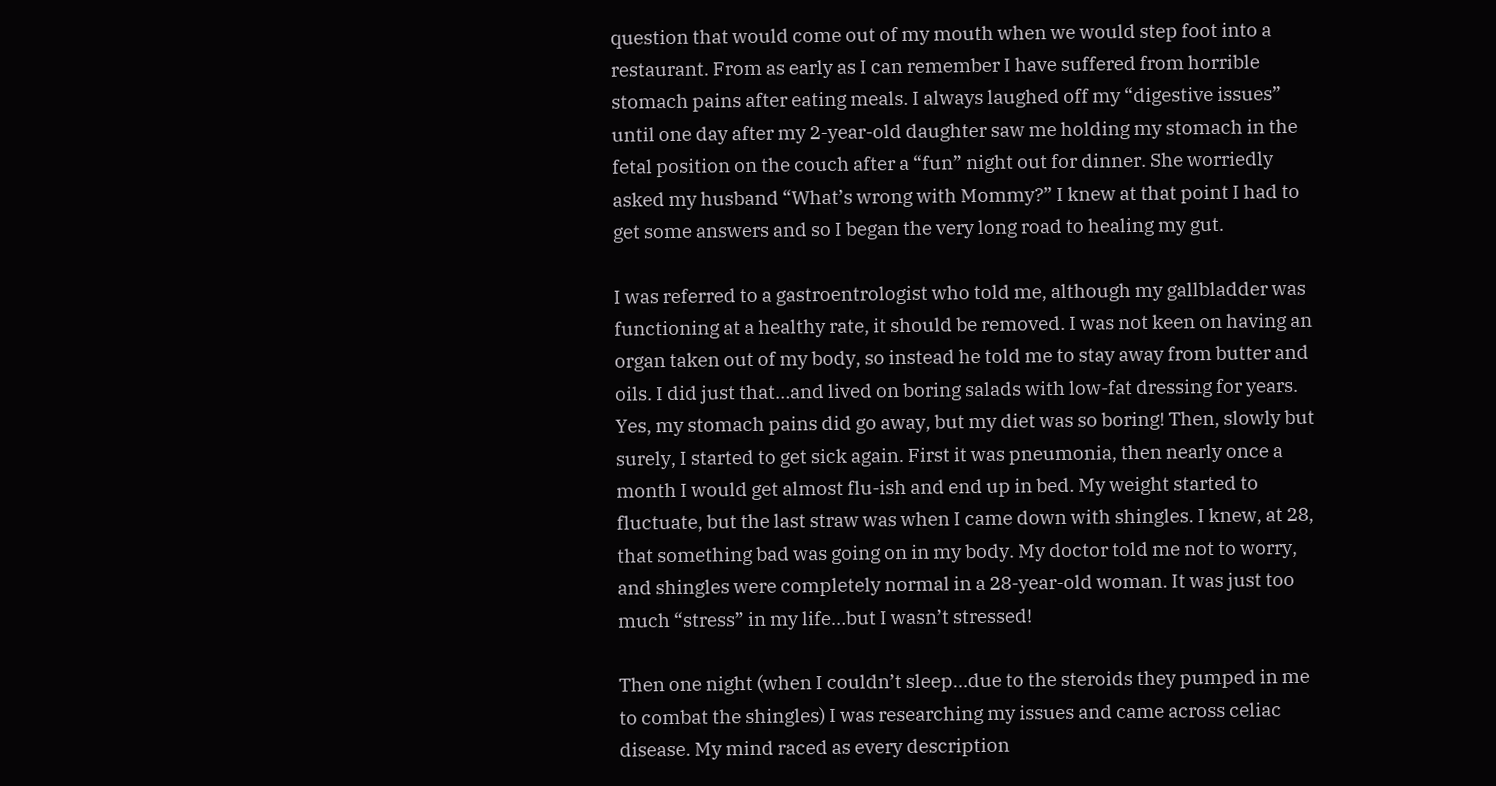question that would come out of my mouth when we would step foot into a restaurant. From as early as I can remember I have suffered from horrible stomach pains after eating meals. I always laughed off my “digestive issues” until one day after my 2-year-old daughter saw me holding my stomach in the fetal position on the couch after a “fun” night out for dinner. She worriedly asked my husband “What’s wrong with Mommy?” I knew at that point I had to get some answers and so I began the very long road to healing my gut.

I was referred to a gastroentrologist who told me, although my gallbladder was functioning at a healthy rate, it should be removed. I was not keen on having an organ taken out of my body, so instead he told me to stay away from butter and oils. I did just that…and lived on boring salads with low-fat dressing for years. Yes, my stomach pains did go away, but my diet was so boring! Then, slowly but surely, I started to get sick again. First it was pneumonia, then nearly once a month I would get almost flu-ish and end up in bed. My weight started to fluctuate, but the last straw was when I came down with shingles. I knew, at 28, that something bad was going on in my body. My doctor told me not to worry, and shingles were completely normal in a 28-year-old woman. It was just too much “stress” in my life…but I wasn’t stressed!

Then one night (when I couldn’t sleep…due to the steroids they pumped in me to combat the shingles) I was researching my issues and came across celiac disease. My mind raced as every description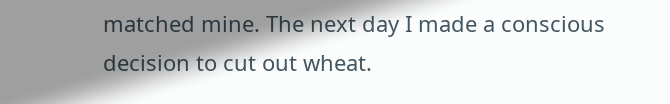matched mine. The next day I made a conscious decision to cut out wheat.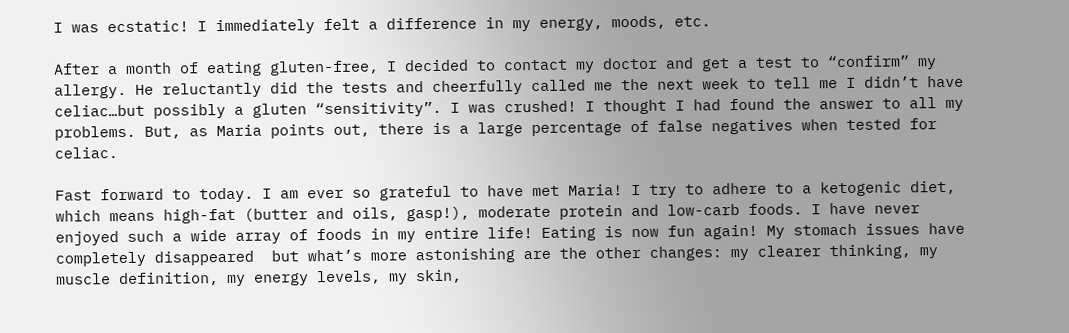I was ecstatic! I immediately felt a difference in my energy, moods, etc.

After a month of eating gluten-free, I decided to contact my doctor and get a test to “confirm” my allergy. He reluctantly did the tests and cheerfully called me the next week to tell me I didn’t have celiac…but possibly a gluten “sensitivity”. I was crushed! I thought I had found the answer to all my problems. But, as Maria points out, there is a large percentage of false negatives when tested for celiac.

Fast forward to today. I am ever so grateful to have met Maria! I try to adhere to a ketogenic diet, which means high-fat (butter and oils, gasp!), moderate protein and low-carb foods. I have never enjoyed such a wide array of foods in my entire life! Eating is now fun again! My stomach issues have completely disappeared  but what’s more astonishing are the other changes: my clearer thinking, my muscle definition, my energy levels, my skin,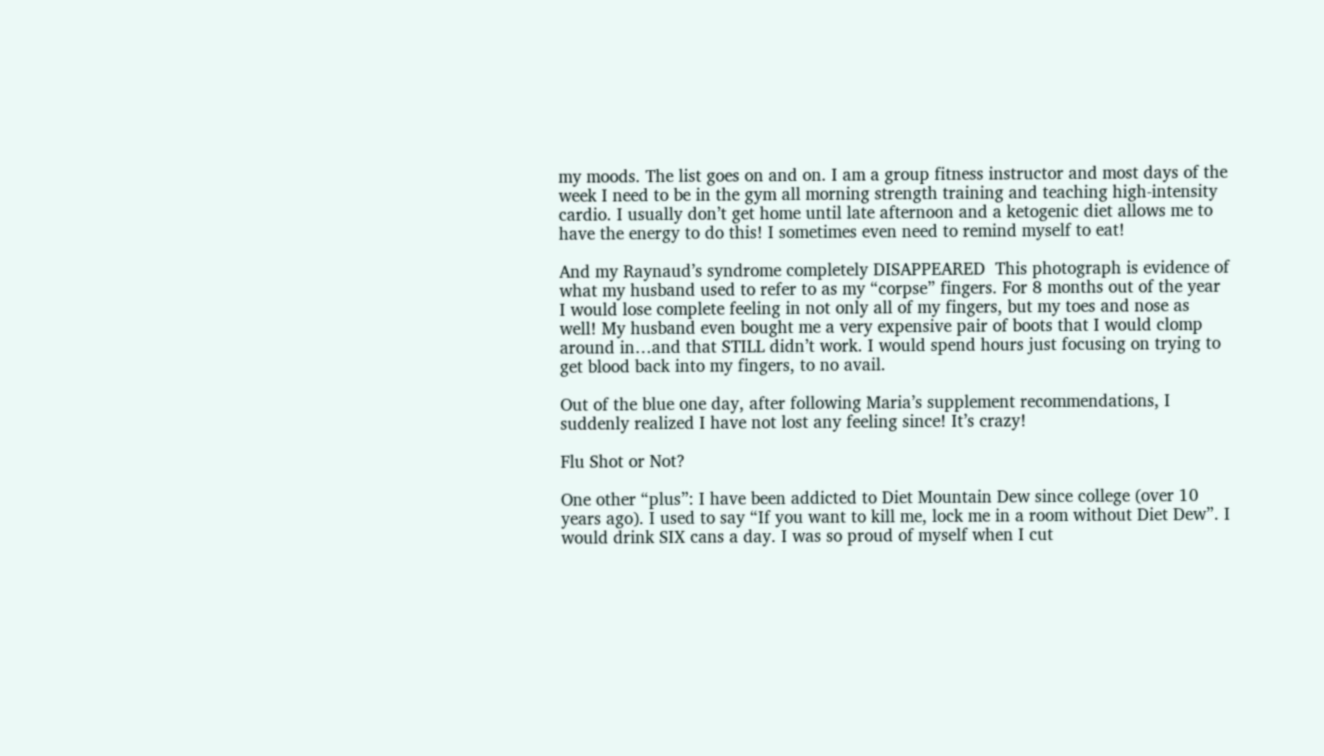my moods. The list goes on and on. I am a group fitness instructor and most days of the week I need to be in the gym all morning strength training and teaching high-intensity cardio. I usually don’t get home until late afternoon and a ketogenic diet allows me to have the energy to do this! I sometimes even need to remind myself to eat!

And my Raynaud’s syndrome completely DISAPPEARED  This photograph is evidence of what my husband used to refer to as my “corpse” fingers. For 8 months out of the year I would lose complete feeling in not only all of my fingers, but my toes and nose as well! My husband even bought me a very expensive pair of boots that I would clomp around in…and that STILL didn’t work. I would spend hours just focusing on trying to get blood back into my fingers, to no avail.

Out of the blue one day, after following Maria’s supplement recommendations, I suddenly realized I have not lost any feeling since! It’s crazy!

Flu Shot or Not?

One other “plus”: I have been addicted to Diet Mountain Dew since college (over 10 years ago). I used to say “If you want to kill me, lock me in a room without Diet Dew”. I would drink SIX cans a day. I was so proud of myself when I cut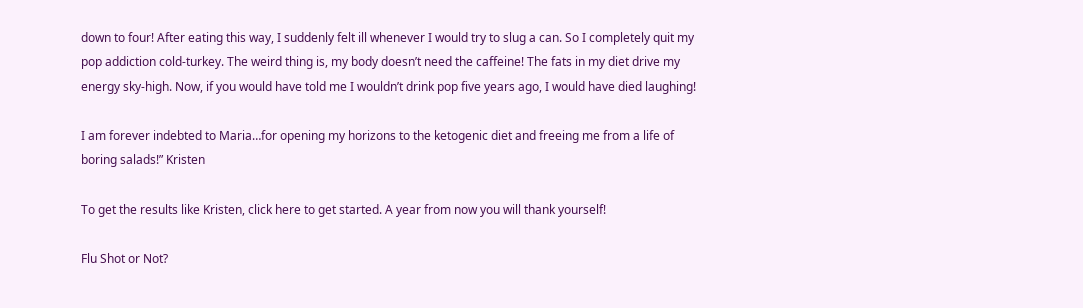down to four! After eating this way, I suddenly felt ill whenever I would try to slug a can. So I completely quit my pop addiction cold-turkey. The weird thing is, my body doesn’t need the caffeine! The fats in my diet drive my energy sky-high. Now, if you would have told me I wouldn’t drink pop five years ago, I would have died laughing!

I am forever indebted to Maria…for opening my horizons to the ketogenic diet and freeing me from a life of boring salads!” Kristen

To get the results like Kristen, click here to get started. A year from now you will thank yourself!

Flu Shot or Not?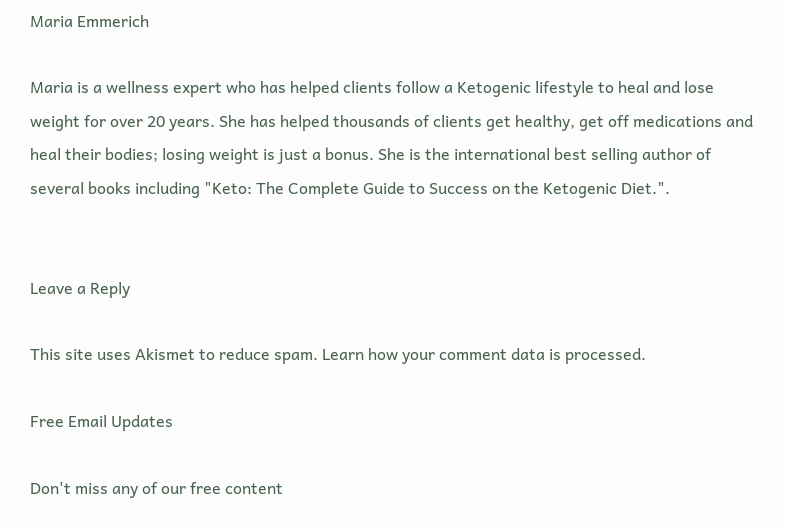Maria Emmerich

Maria is a wellness expert who has helped clients follow a Ketogenic lifestyle to heal and lose weight for over 20 years. She has helped thousands of clients get healthy, get off medications and heal their bodies; losing weight is just a bonus. She is the international best selling author of several books including "Keto: The Complete Guide to Success on the Ketogenic Diet.".


Leave a Reply

This site uses Akismet to reduce spam. Learn how your comment data is processed.

Free Email Updates

Don't miss any of our free content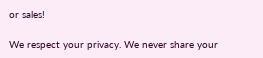or sales!

We respect your privacy. We never share your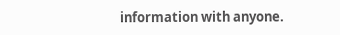information with anyone.